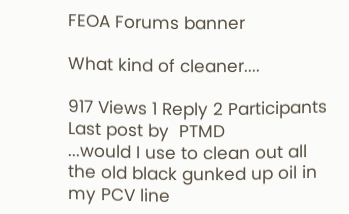FEOA Forums banner

What kind of cleaner....

917 Views 1 Reply 2 Participants Last post by  PTMD
...would I use to clean out all the old black gunked up oil in my PCV line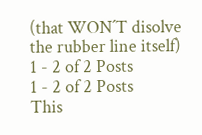(that WON´T disolve the rubber line itself)
1 - 2 of 2 Posts
1 - 2 of 2 Posts
This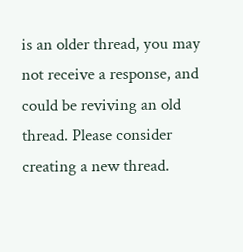is an older thread, you may not receive a response, and could be reviving an old thread. Please consider creating a new thread.